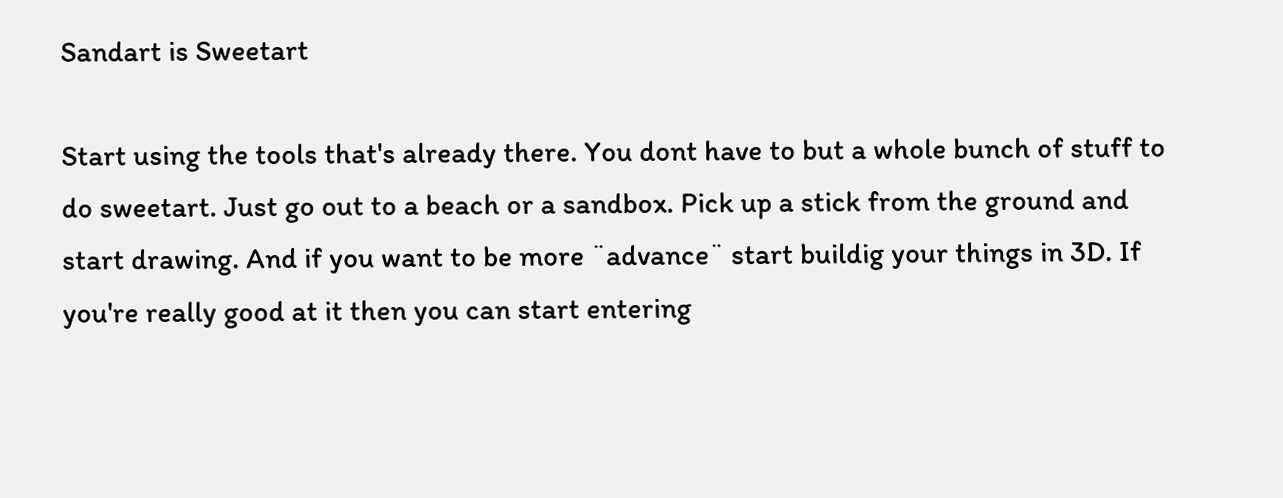Sandart is Sweetart

Start using the tools that's already there. You dont have to but a whole bunch of stuff to do sweetart. Just go out to a beach or a sandbox. Pick up a stick from the ground and start drawing. And if you want to be more ¨advance¨ start buildig your things in 3D. If you're really good at it then you can start entering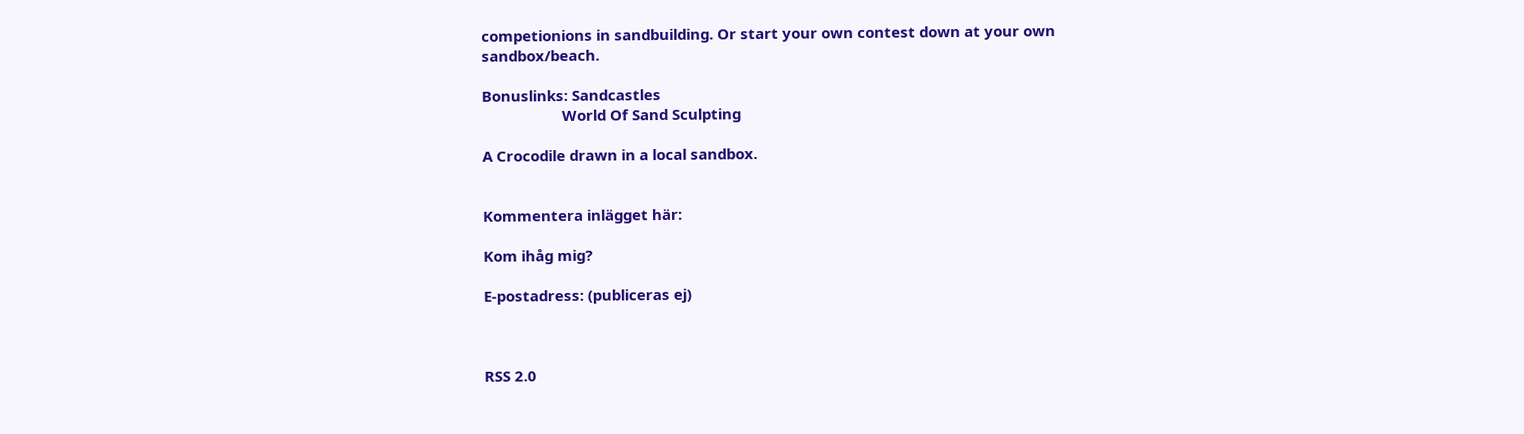competionions in sandbuilding. Or start your own contest down at your own sandbox/beach.

Bonuslinks: Sandcastles
                    World Of Sand Sculpting

A Crocodile drawn in a local sandbox.


Kommentera inlägget här:

Kom ihåg mig?

E-postadress: (publiceras ej)



RSS 2.0